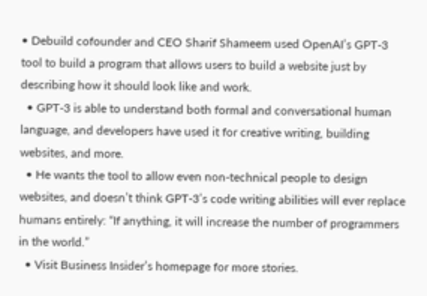• Debuild cofounder and CEO Sharif Shameem used OpenAI’s GPT-3 tool to build a program that allows users to build a website just by describing how it should look like and work.
  • GPT-3 is able to understand both formal and conversational human language, and developers have used it for creative writing, building websites, and more.
  • He wants the tool to allow even non-technical people to design websites, and doesn’t think GPT-3’s code writing abilities will ever replace humans entirely: “If anything, it will increase the number of programmers in the world.”
  • Visit Business Insider’s homepage for more stories.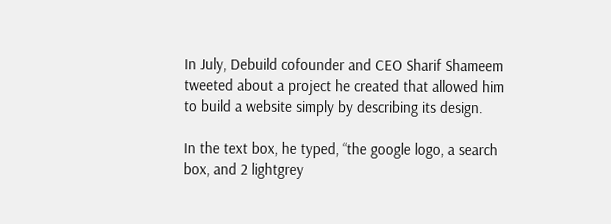In July, Debuild cofounder and CEO Sharif Shameem tweeted about a project he created that allowed him to build a website simply by describing its design.

In the text box, he typed, “the google logo, a search box, and 2 lightgrey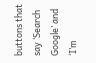buttons that say ‘Search Google’ and ‘I’m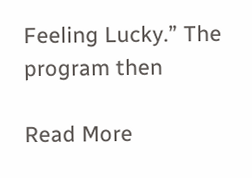Feeling Lucky.” The program then

Read More